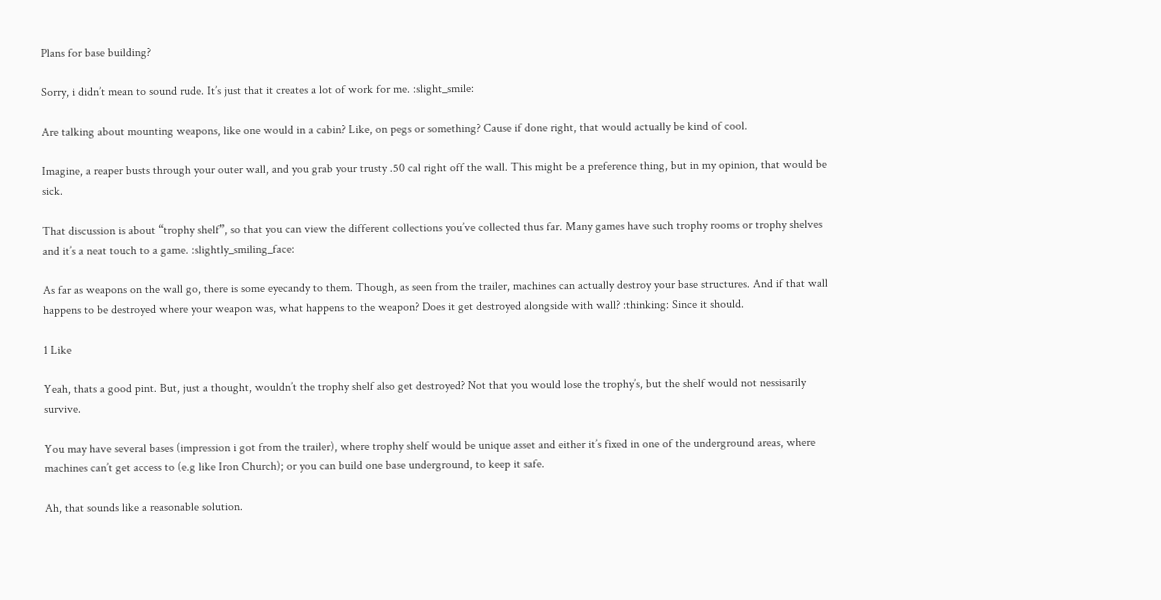Plans for base building?

Sorry, i didn’t mean to sound rude. It’s just that it creates a lot of work for me. :slight_smile:

Are talking about mounting weapons, like one would in a cabin? Like, on pegs or something? Cause if done right, that would actually be kind of cool.

Imagine, a reaper busts through your outer wall, and you grab your trusty .50 cal right off the wall. This might be a preference thing, but in my opinion, that would be sick.

That discussion is about “trophy shelf”, so that you can view the different collections you’ve collected thus far. Many games have such trophy rooms or trophy shelves and it’s a neat touch to a game. :slightly_smiling_face:

As far as weapons on the wall go, there is some eyecandy to them. Though, as seen from the trailer, machines can actually destroy your base structures. And if that wall happens to be destroyed where your weapon was, what happens to the weapon? Does it get destroyed alongside with wall? :thinking: Since it should.

1 Like

Yeah, thats a good pint. But, just a thought, wouldn’t the trophy shelf also get destroyed? Not that you would lose the trophy’s, but the shelf would not nessisarily survive.

You may have several bases (impression i got from the trailer), where trophy shelf would be unique asset and either it’s fixed in one of the underground areas, where machines can’t get access to (e.g like Iron Church); or you can build one base underground, to keep it safe.

Ah, that sounds like a reasonable solution.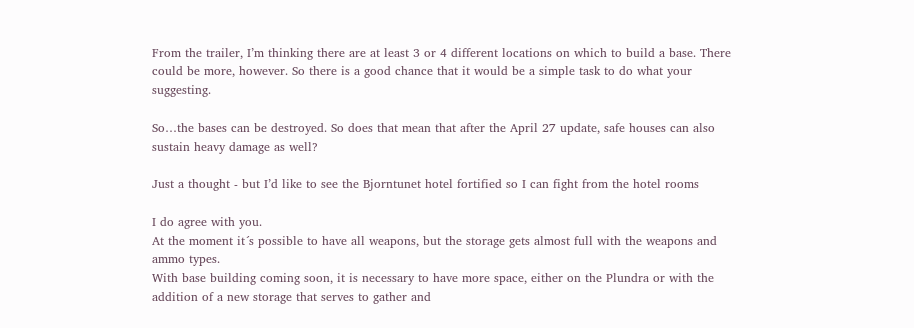From the trailer, I’m thinking there are at least 3 or 4 different locations on which to build a base. There could be more, however. So there is a good chance that it would be a simple task to do what your suggesting.

So…the bases can be destroyed. So does that mean that after the April 27 update, safe houses can also sustain heavy damage as well?

Just a thought - but I’d like to see the Bjorntunet hotel fortified so I can fight from the hotel rooms

I do agree with you.
At the moment it´s possible to have all weapons, but the storage gets almost full with the weapons and ammo types.
With base building coming soon, it is necessary to have more space, either on the Plundra or with the addition of a new storage that serves to gather and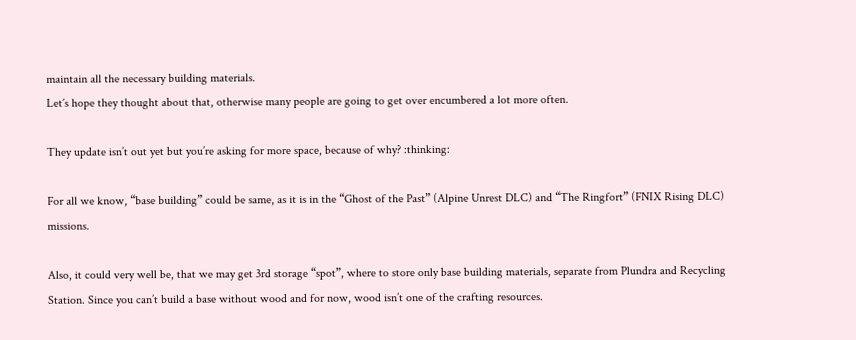maintain all the necessary building materials.
Let´s hope they thought about that, otherwise many people are going to get over encumbered a lot more often.

They update isn’t out yet but you’re asking for more space, because of why? :thinking:

For all we know, “base building” could be same, as it is in the “Ghost of the Past” (Alpine Unrest DLC) and “The Ringfort” (FNIX Rising DLC) missions.

Also, it could very well be, that we may get 3rd storage “spot”, where to store only base building materials, separate from Plundra and Recycling Station. Since you can’t build a base without wood and for now, wood isn’t one of the crafting resources.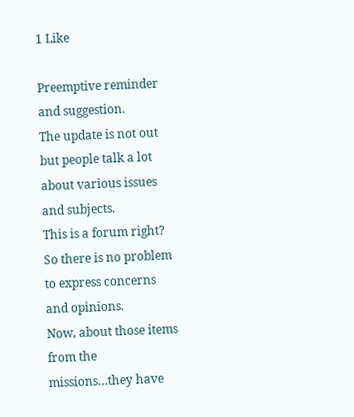1 Like

Preemptive reminder and suggestion.
The update is not out but people talk a lot about various issues and subjects.
This is a forum right?
So there is no problem to express concerns and opinions.
Now, about those items from the missions…they have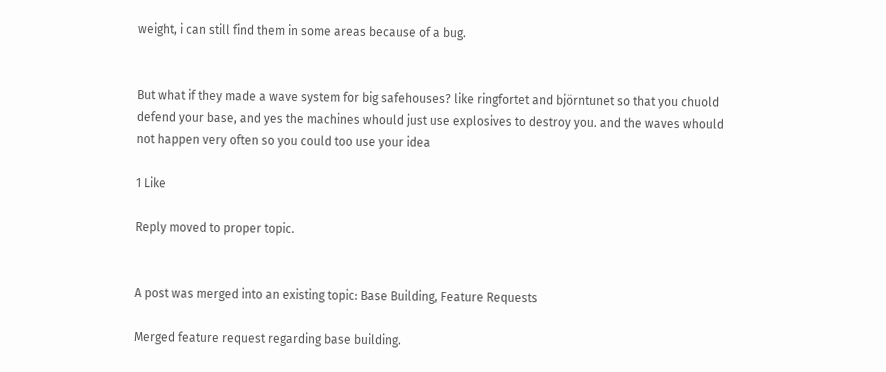weight, i can still find them in some areas because of a bug.


But what if they made a wave system for big safehouses? like ringfortet and björntunet so that you chuold defend your base, and yes the machines whould just use explosives to destroy you. and the waves whould not happen very often so you could too use your idea

1 Like

Reply moved to proper topic.


A post was merged into an existing topic: Base Building, Feature Requests

Merged feature request regarding base building.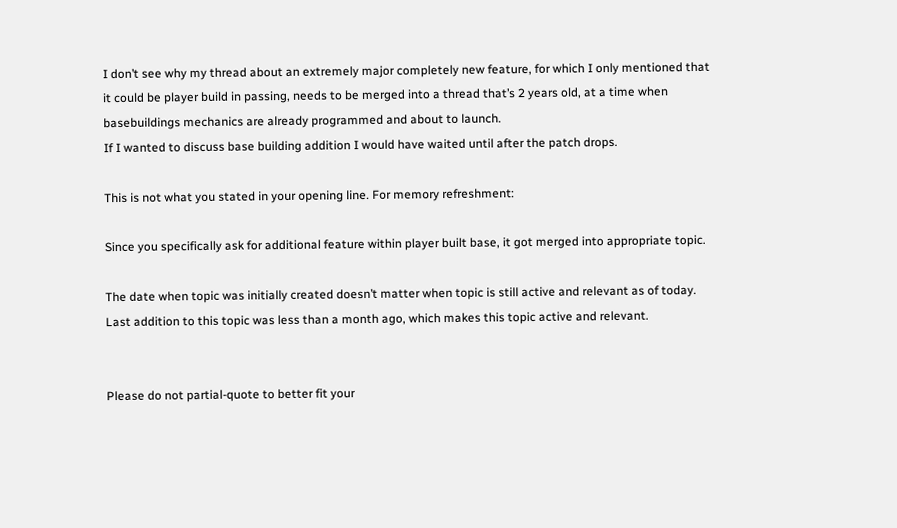I don’t see why my thread about an extremely major completely new feature, for which I only mentioned that it could be player build in passing, needs to be merged into a thread that’s 2 years old, at a time when basebuildings mechanics are already programmed and about to launch.
If I wanted to discuss base building addition I would have waited until after the patch drops.

This is not what you stated in your opening line. For memory refreshment:

Since you specifically ask for additional feature within player built base, it got merged into appropriate topic.

The date when topic was initially created doesn’t matter when topic is still active and relevant as of today. Last addition to this topic was less than a month ago, which makes this topic active and relevant.


Please do not partial-quote to better fit your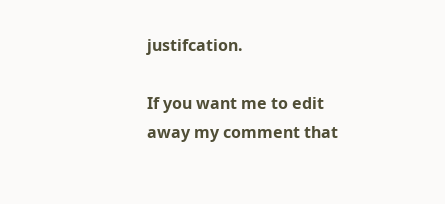justifcation.

If you want me to edit away my comment that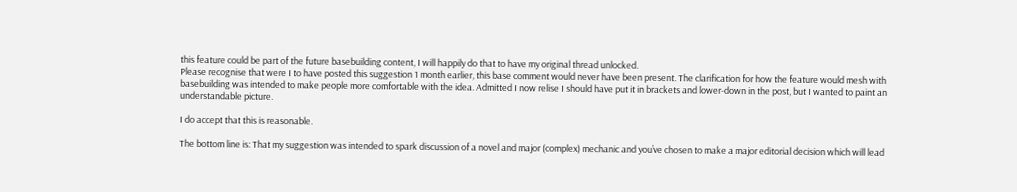this feature could be part of the future basebuilding content, I will happily do that to have my original thread unlocked.
Please recognise that were I to have posted this suggestion 1 month earlier, this base comment would never have been present. The clarification for how the feature would mesh with basebuilding was intended to make people more comfortable with the idea. Admitted I now relise I should have put it in brackets and lower-down in the post, but I wanted to paint an understandable picture.

I do accept that this is reasonable.

The bottom line is: That my suggestion was intended to spark discussion of a novel and major (complex) mechanic and you’ve chosen to make a major editorial decision which will lead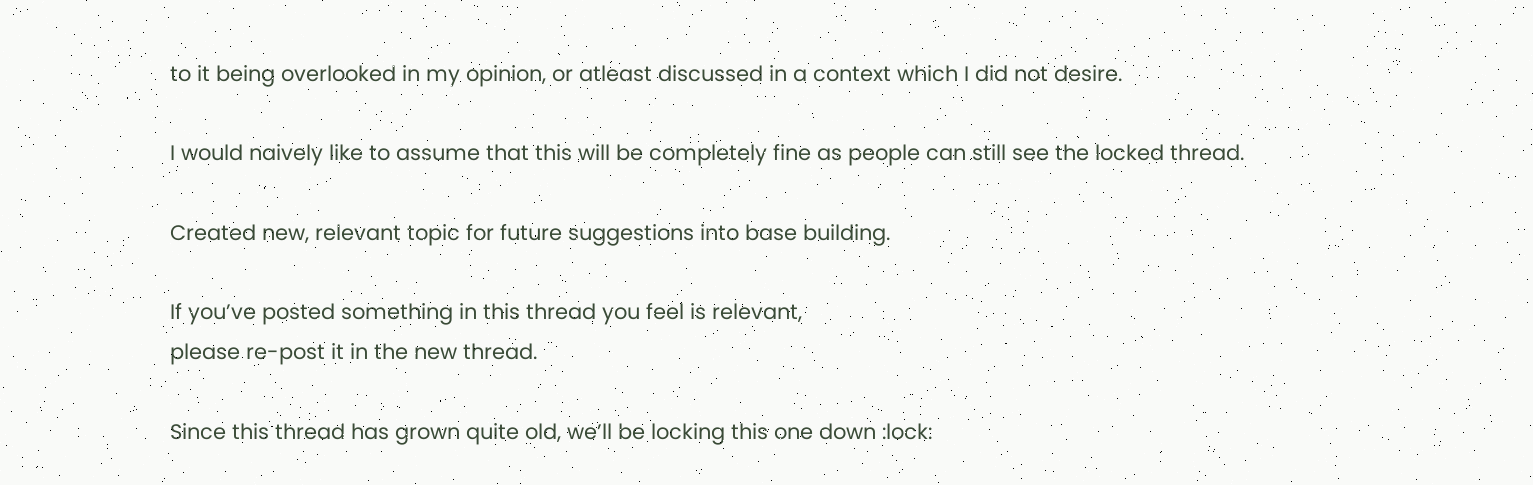to it being overlooked in my opinion, or atleast discussed in a context which I did not desire.

I would naively like to assume that this will be completely fine as people can still see the locked thread.

Created new, relevant topic for future suggestions into base building.

If you’ve posted something in this thread you feel is relevant,
please re-post it in the new thread.

Since this thread has grown quite old, we’ll be locking this one down :lock: